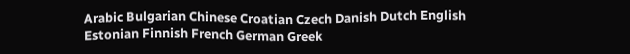Arabic Bulgarian Chinese Croatian Czech Danish Dutch English Estonian Finnish French German Greek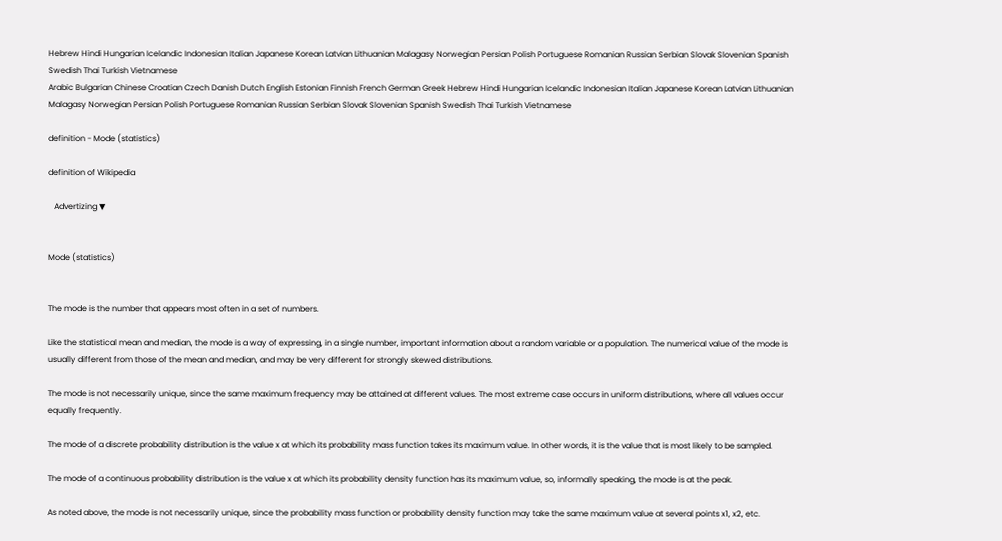Hebrew Hindi Hungarian Icelandic Indonesian Italian Japanese Korean Latvian Lithuanian Malagasy Norwegian Persian Polish Portuguese Romanian Russian Serbian Slovak Slovenian Spanish Swedish Thai Turkish Vietnamese
Arabic Bulgarian Chinese Croatian Czech Danish Dutch English Estonian Finnish French German Greek Hebrew Hindi Hungarian Icelandic Indonesian Italian Japanese Korean Latvian Lithuanian Malagasy Norwegian Persian Polish Portuguese Romanian Russian Serbian Slovak Slovenian Spanish Swedish Thai Turkish Vietnamese

definition - Mode (statistics)

definition of Wikipedia

   Advertizing ▼


Mode (statistics)


The mode is the number that appears most often in a set of numbers.

Like the statistical mean and median, the mode is a way of expressing, in a single number, important information about a random variable or a population. The numerical value of the mode is usually different from those of the mean and median, and may be very different for strongly skewed distributions.

The mode is not necessarily unique, since the same maximum frequency may be attained at different values. The most extreme case occurs in uniform distributions, where all values occur equally frequently.

The mode of a discrete probability distribution is the value x at which its probability mass function takes its maximum value. In other words, it is the value that is most likely to be sampled.

The mode of a continuous probability distribution is the value x at which its probability density function has its maximum value, so, informally speaking, the mode is at the peak.

As noted above, the mode is not necessarily unique, since the probability mass function or probability density function may take the same maximum value at several points x1, x2, etc.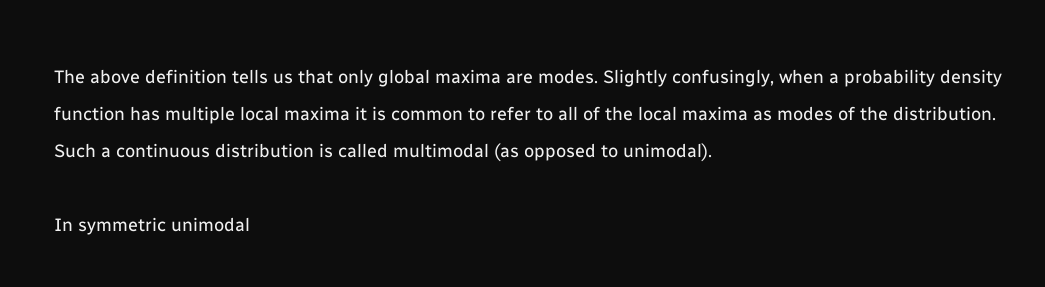The above definition tells us that only global maxima are modes. Slightly confusingly, when a probability density function has multiple local maxima it is common to refer to all of the local maxima as modes of the distribution. Such a continuous distribution is called multimodal (as opposed to unimodal).

In symmetric unimodal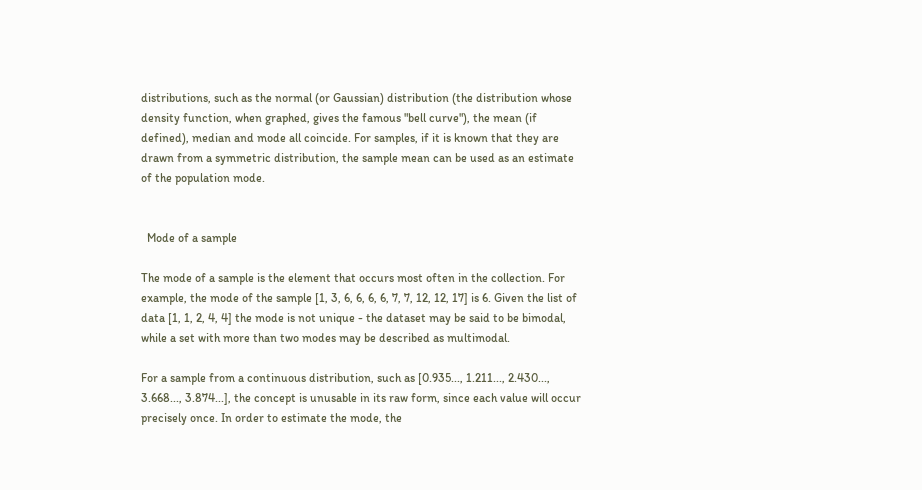distributions, such as the normal (or Gaussian) distribution (the distribution whose density function, when graphed, gives the famous "bell curve"), the mean (if defined), median and mode all coincide. For samples, if it is known that they are drawn from a symmetric distribution, the sample mean can be used as an estimate of the population mode.


  Mode of a sample

The mode of a sample is the element that occurs most often in the collection. For example, the mode of the sample [1, 3, 6, 6, 6, 6, 7, 7, 12, 12, 17] is 6. Given the list of data [1, 1, 2, 4, 4] the mode is not unique - the dataset may be said to be bimodal, while a set with more than two modes may be described as multimodal.

For a sample from a continuous distribution, such as [0.935..., 1.211..., 2.430..., 3.668..., 3.874...], the concept is unusable in its raw form, since each value will occur precisely once. In order to estimate the mode, the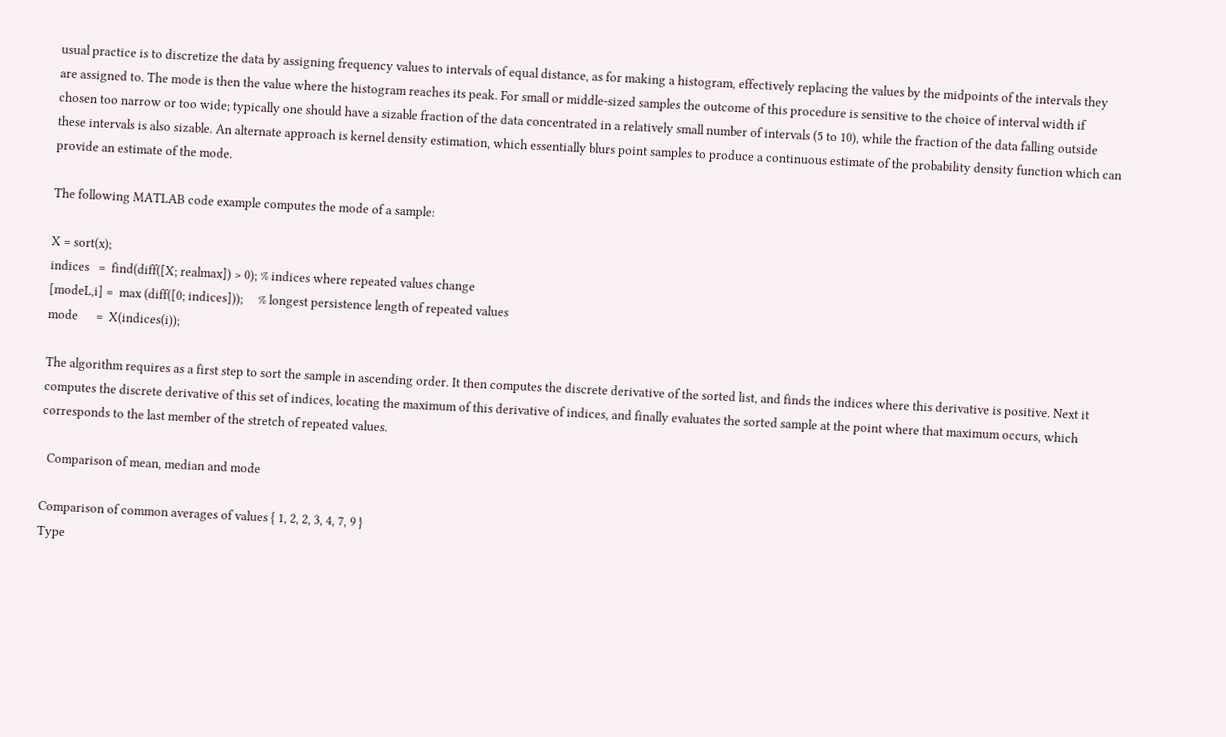usual practice is to discretize the data by assigning frequency values to intervals of equal distance, as for making a histogram, effectively replacing the values by the midpoints of the intervals they are assigned to. The mode is then the value where the histogram reaches its peak. For small or middle-sized samples the outcome of this procedure is sensitive to the choice of interval width if chosen too narrow or too wide; typically one should have a sizable fraction of the data concentrated in a relatively small number of intervals (5 to 10), while the fraction of the data falling outside these intervals is also sizable. An alternate approach is kernel density estimation, which essentially blurs point samples to produce a continuous estimate of the probability density function which can provide an estimate of the mode.

The following MATLAB code example computes the mode of a sample:

X = sort(x);
indices   =  find(diff([X; realmax]) > 0); % indices where repeated values change
[modeL,i] =  max (diff([0; indices]));     % longest persistence length of repeated values
mode      =  X(indices(i));

The algorithm requires as a first step to sort the sample in ascending order. It then computes the discrete derivative of the sorted list, and finds the indices where this derivative is positive. Next it computes the discrete derivative of this set of indices, locating the maximum of this derivative of indices, and finally evaluates the sorted sample at the point where that maximum occurs, which corresponds to the last member of the stretch of repeated values.

  Comparison of mean, median and mode

Comparison of common averages of values { 1, 2, 2, 3, 4, 7, 9 }
Type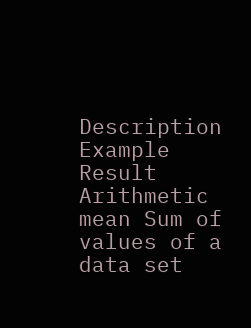Description Example Result
Arithmetic mean Sum of values of a data set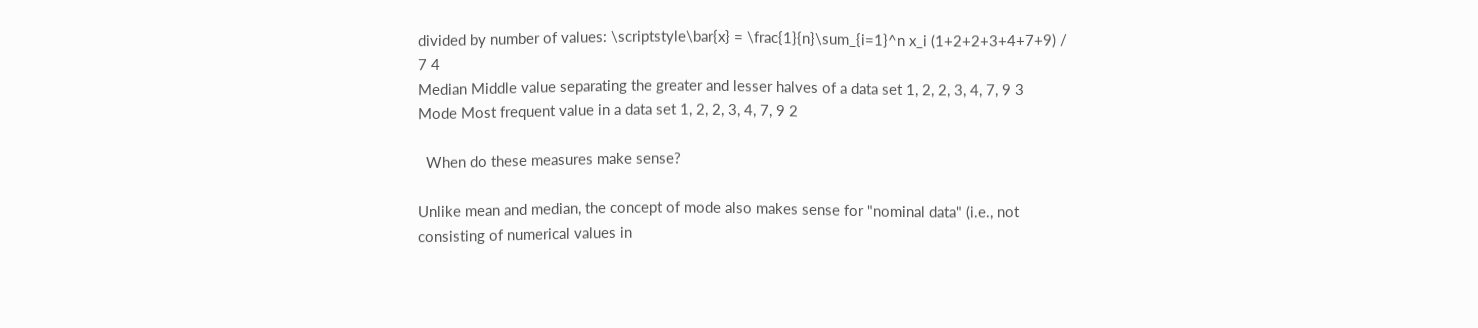divided by number of values: \scriptstyle\bar{x} = \frac{1}{n}\sum_{i=1}^n x_i (1+2+2+3+4+7+9) / 7 4
Median Middle value separating the greater and lesser halves of a data set 1, 2, 2, 3, 4, 7, 9 3
Mode Most frequent value in a data set 1, 2, 2, 3, 4, 7, 9 2

  When do these measures make sense?

Unlike mean and median, the concept of mode also makes sense for "nominal data" (i.e., not consisting of numerical values in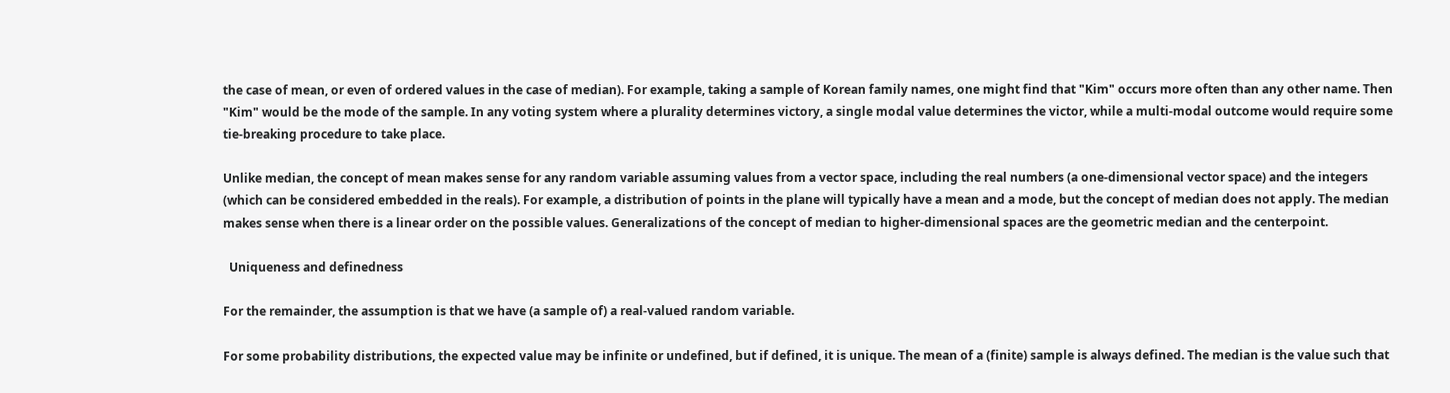the case of mean, or even of ordered values in the case of median). For example, taking a sample of Korean family names, one might find that "Kim" occurs more often than any other name. Then "Kim" would be the mode of the sample. In any voting system where a plurality determines victory, a single modal value determines the victor, while a multi-modal outcome would require some tie-breaking procedure to take place.

Unlike median, the concept of mean makes sense for any random variable assuming values from a vector space, including the real numbers (a one-dimensional vector space) and the integers (which can be considered embedded in the reals). For example, a distribution of points in the plane will typically have a mean and a mode, but the concept of median does not apply. The median makes sense when there is a linear order on the possible values. Generalizations of the concept of median to higher-dimensional spaces are the geometric median and the centerpoint.

  Uniqueness and definedness

For the remainder, the assumption is that we have (a sample of) a real-valued random variable.

For some probability distributions, the expected value may be infinite or undefined, but if defined, it is unique. The mean of a (finite) sample is always defined. The median is the value such that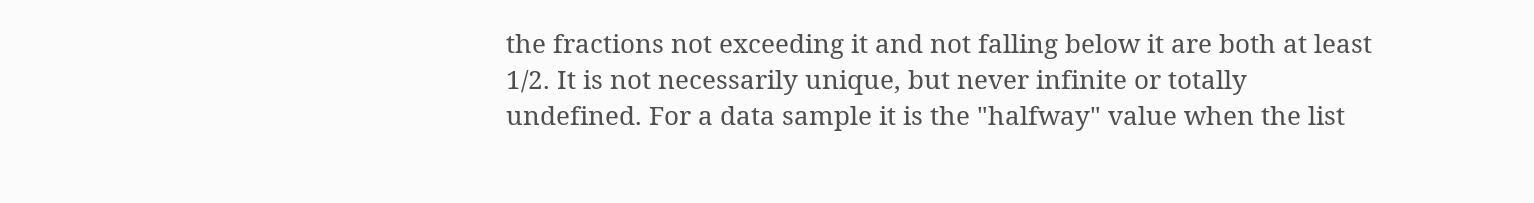the fractions not exceeding it and not falling below it are both at least 1/2. It is not necessarily unique, but never infinite or totally undefined. For a data sample it is the "halfway" value when the list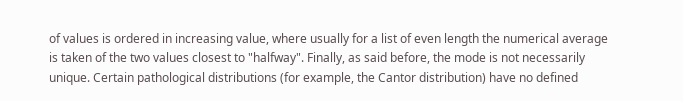of values is ordered in increasing value, where usually for a list of even length the numerical average is taken of the two values closest to "halfway". Finally, as said before, the mode is not necessarily unique. Certain pathological distributions (for example, the Cantor distribution) have no defined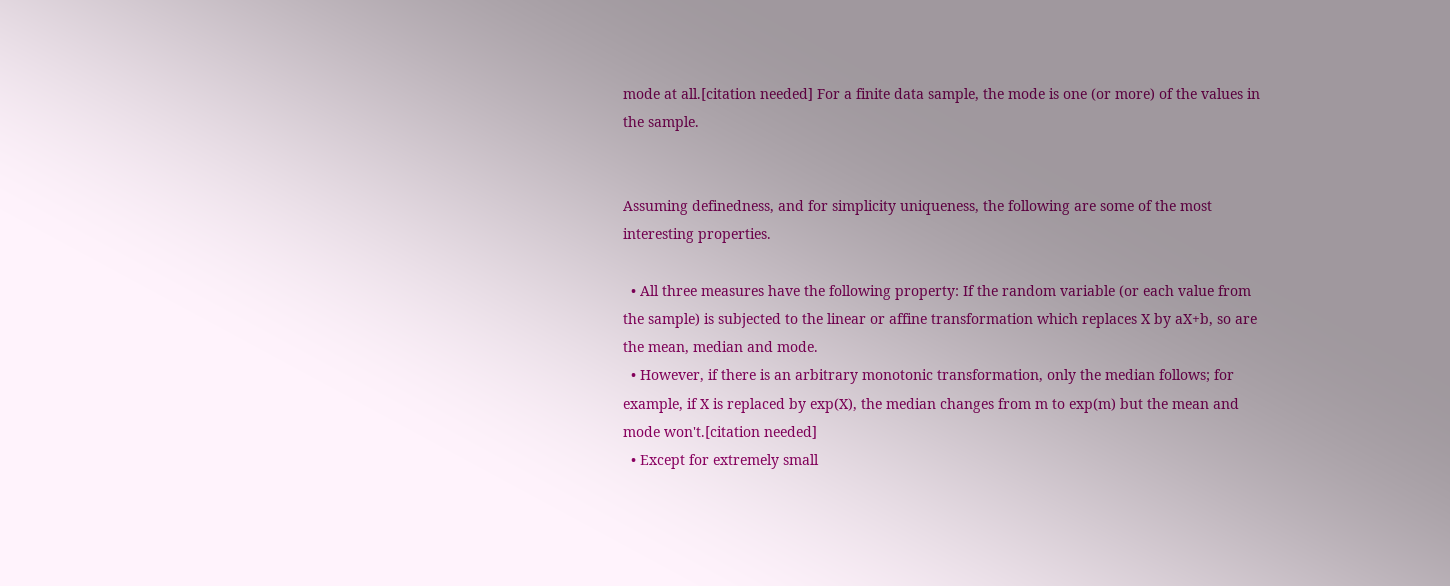mode at all.[citation needed] For a finite data sample, the mode is one (or more) of the values in the sample.


Assuming definedness, and for simplicity uniqueness, the following are some of the most interesting properties.

  • All three measures have the following property: If the random variable (or each value from the sample) is subjected to the linear or affine transformation which replaces X by aX+b, so are the mean, median and mode.
  • However, if there is an arbitrary monotonic transformation, only the median follows; for example, if X is replaced by exp(X), the median changes from m to exp(m) but the mean and mode won't.[citation needed]
  • Except for extremely small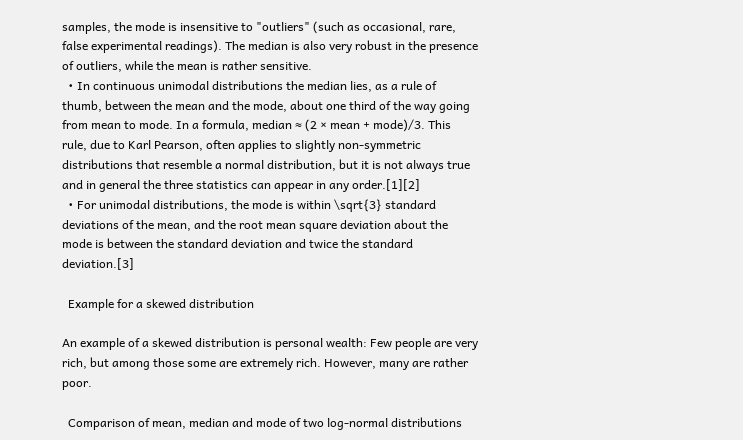samples, the mode is insensitive to "outliers" (such as occasional, rare, false experimental readings). The median is also very robust in the presence of outliers, while the mean is rather sensitive.
  • In continuous unimodal distributions the median lies, as a rule of thumb, between the mean and the mode, about one third of the way going from mean to mode. In a formula, median ≈ (2 × mean + mode)/3. This rule, due to Karl Pearson, often applies to slightly non-symmetric distributions that resemble a normal distribution, but it is not always true and in general the three statistics can appear in any order.[1][2]
  • For unimodal distributions, the mode is within \sqrt{3} standard deviations of the mean, and the root mean square deviation about the mode is between the standard deviation and twice the standard deviation.[3]

  Example for a skewed distribution

An example of a skewed distribution is personal wealth: Few people are very rich, but among those some are extremely rich. However, many are rather poor.

  Comparison of mean, median and mode of two log-normal distributions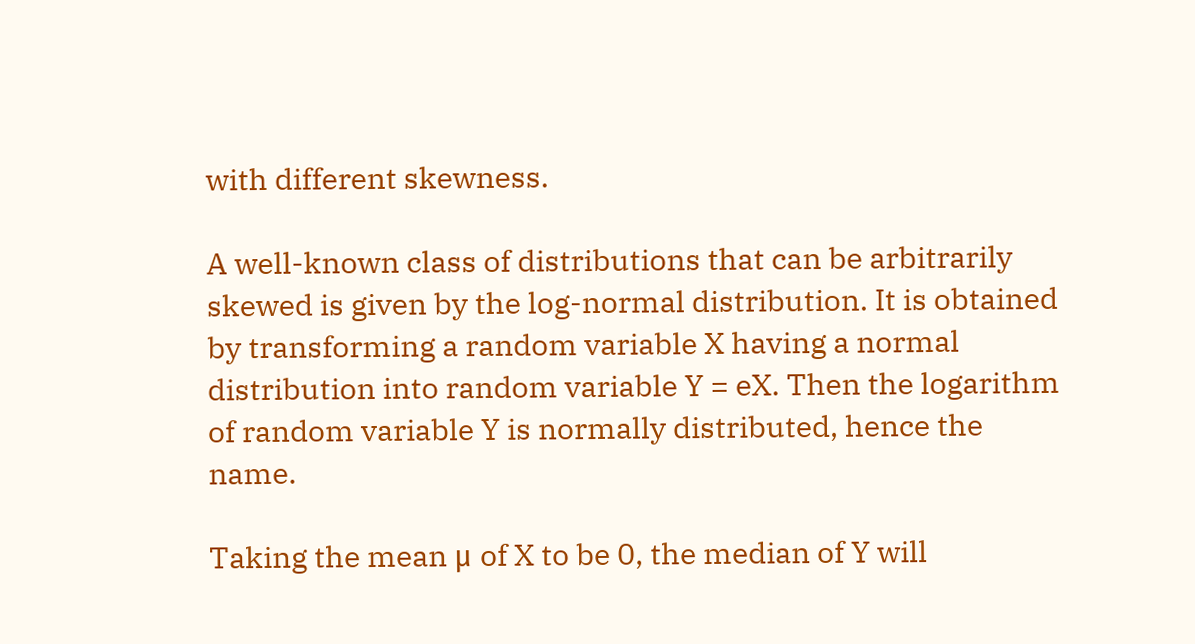with different skewness.

A well-known class of distributions that can be arbitrarily skewed is given by the log-normal distribution. It is obtained by transforming a random variable X having a normal distribution into random variable Y = eX. Then the logarithm of random variable Y is normally distributed, hence the name.

Taking the mean μ of X to be 0, the median of Y will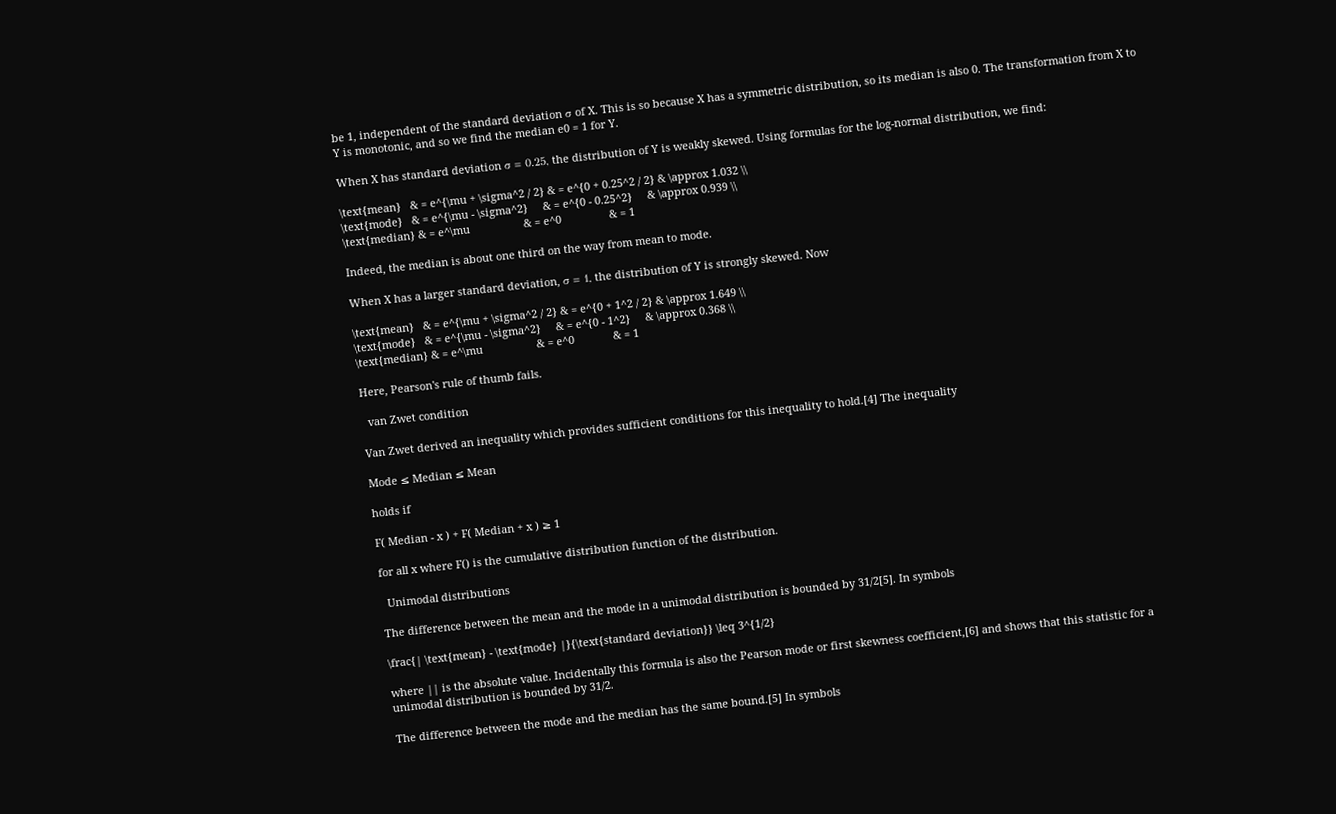be 1, independent of the standard deviation σ of X. This is so because X has a symmetric distribution, so its median is also 0. The transformation from X to Y is monotonic, and so we find the median e0 = 1 for Y.

When X has standard deviation σ = 0.25, the distribution of Y is weakly skewed. Using formulas for the log-normal distribution, we find:

\text{mean}   & = e^{\mu + \sigma^2 / 2} & = e^{0 + 0.25^2 / 2} & \approx 1.032 \\
\text{mode}   & = e^{\mu - \sigma^2}     & = e^{0 - 0.25^2}     & \approx 0.939 \\
\text{median} & = e^\mu                  & = e^0                & = 1

Indeed, the median is about one third on the way from mean to mode.

When X has a larger standard deviation, σ = 1, the distribution of Y is strongly skewed. Now

\text{mean}   & = e^{\mu + \sigma^2 / 2} & = e^{0 + 1^2 / 2} & \approx 1.649 \\
\text{mode}   & = e^{\mu - \sigma^2}     & = e^{0 - 1^2}     & \approx 0.368 \\
\text{median} & = e^\mu                  & = e^0             & = 1

Here, Pearson's rule of thumb fails.

  van Zwet condition

Van Zwet derived an inequality which provides sufficient conditions for this inequality to hold.[4] The inequality

Mode ≤ Median ≤ Mean

holds if

F( Median - x ) + F( Median + x ) ≥ 1

for all x where F() is the cumulative distribution function of the distribution.

  Unimodal distributions

The difference between the mean and the mode in a unimodal distribution is bounded by 31/2[5]. In symbols

\frac{| \text{mean} - \text{mode} |}{\text{standard deviation}} \leq 3^{1/2}

where || is the absolute value. Incidentally this formula is also the Pearson mode or first skewness coefficient,[6] and shows that this statistic for a unimodal distribution is bounded by 31/2.

The difference between the mode and the median has the same bound.[5] In symbols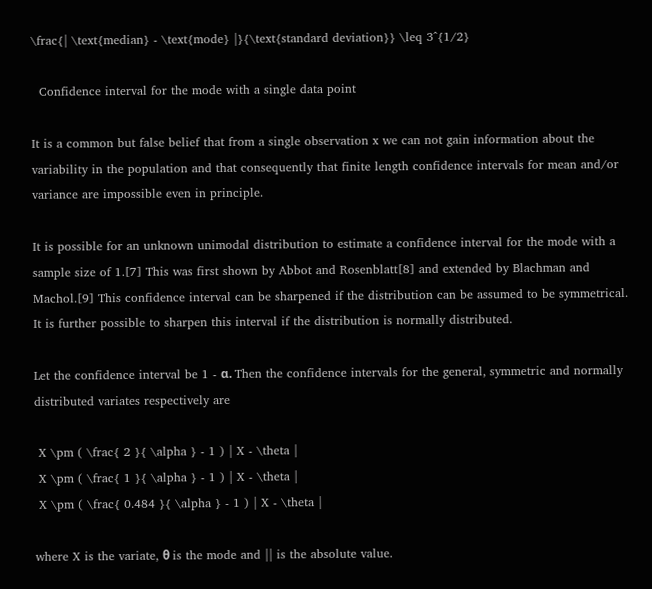\frac{| \text{median} - \text{mode} |}{\text{standard deviation}} \leq 3^{1/2}

  Confidence interval for the mode with a single data point

It is a common but false belief that from a single observation x we can not gain information about the variability in the population and that consequently that finite length confidence intervals for mean and/or variance are impossible even in principle.

It is possible for an unknown unimodal distribution to estimate a confidence interval for the mode with a sample size of 1.[7] This was first shown by Abbot and Rosenblatt[8] and extended by Blachman and Machol.[9] This confidence interval can be sharpened if the distribution can be assumed to be symmetrical. It is further possible to sharpen this interval if the distribution is normally distributed.

Let the confidence interval be 1 - α. Then the confidence intervals for the general, symmetric and normally distributed variates respectively are

 X \pm ( \frac{ 2 }{ \alpha } - 1 ) | X - \theta |
 X \pm ( \frac{ 1 }{ \alpha } - 1 ) | X - \theta |
 X \pm ( \frac{ 0.484 }{ \alpha } - 1 ) | X - \theta |

where X is the variate, θ is the mode and || is the absolute value.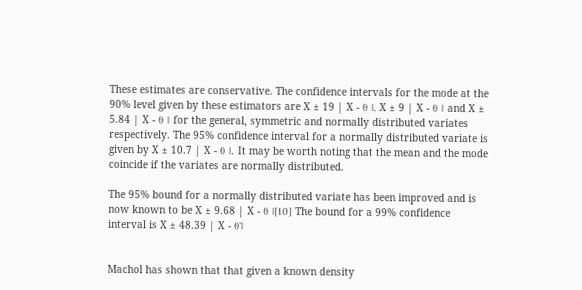These estimates are conservative. The confidence intervals for the mode at the 90% level given by these estimators are X ± 19 | X - θ |, X ± 9 | X - θ | and X ± 5.84 | X - θ | for the general, symmetric and normally distributed variates respectively. The 95% confidence interval for a normally distributed variate is given by X ± 10.7 | X - θ |. It may be worth noting that the mean and the mode coincide if the variates are normally distributed.

The 95% bound for a normally distributed variate has been improved and is now known to be X ± 9.68 | X - θ |[10] The bound for a 99% confidence interval is X ± 48.39 | X - θ'|


Machol has shown that that given a known density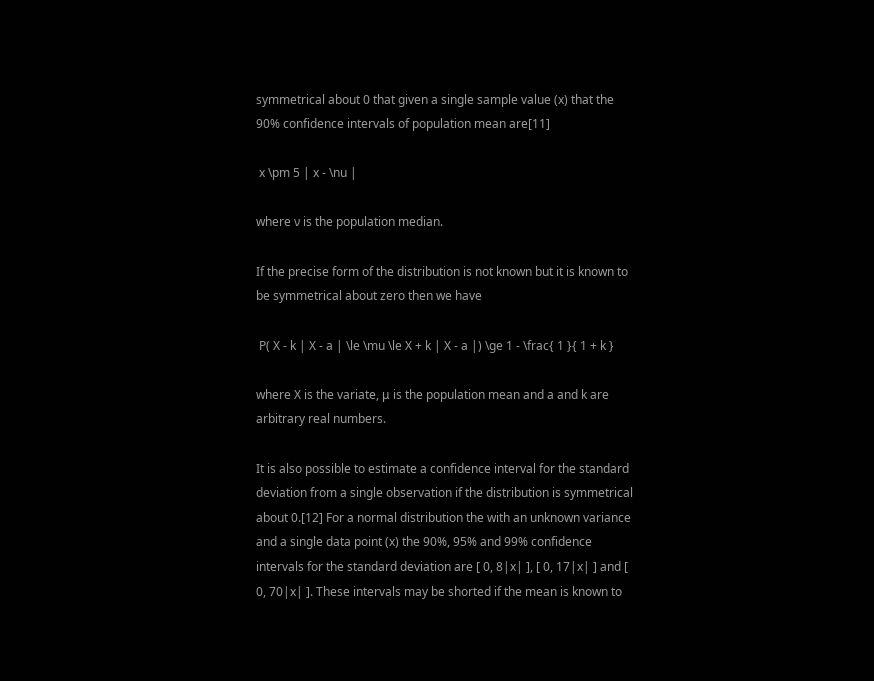symmetrical about 0 that given a single sample value (x) that the 90% confidence intervals of population mean are[11]

 x \pm 5 | x - \nu |

where ν is the population median.

If the precise form of the distribution is not known but it is known to be symmetrical about zero then we have

 P( X - k | X - a | \le \mu \le X + k | X - a |) \ge 1 - \frac{ 1 }{ 1 + k }

where X is the variate, μ is the population mean and a and k are arbitrary real numbers.

It is also possible to estimate a confidence interval for the standard deviation from a single observation if the distribution is symmetrical about 0.[12] For a normal distribution the with an unknown variance and a single data point (x) the 90%, 95% and 99% confidence intervals for the standard deviation are [ 0, 8|x| ], [ 0, 17|x| ] and [ 0, 70|x| ]. These intervals may be shorted if the mean is known to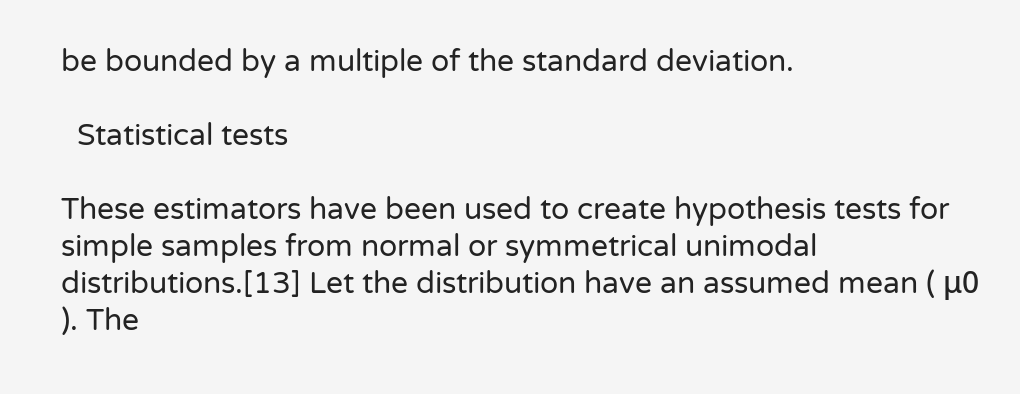be bounded by a multiple of the standard deviation.

  Statistical tests

These estimators have been used to create hypothesis tests for simple samples from normal or symmetrical unimodal distributions.[13] Let the distribution have an assumed mean ( μ0 ). The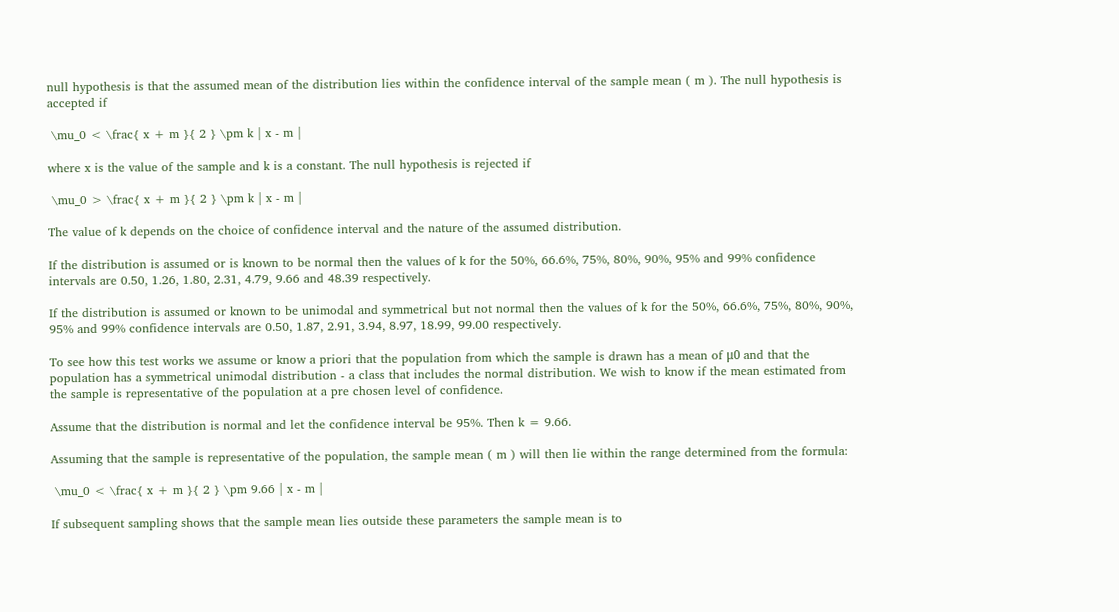null hypothesis is that the assumed mean of the distribution lies within the confidence interval of the sample mean ( m ). The null hypothesis is accepted if

 \mu_0 < \frac{ x + m }{ 2 } \pm k | x - m |

where x is the value of the sample and k is a constant. The null hypothesis is rejected if

 \mu_0 > \frac{ x + m }{ 2 } \pm k | x - m |

The value of k depends on the choice of confidence interval and the nature of the assumed distribution.

If the distribution is assumed or is known to be normal then the values of k for the 50%, 66.6%, 75%, 80%, 90%, 95% and 99% confidence intervals are 0.50, 1.26, 1.80, 2.31, 4.79, 9.66 and 48.39 respectively.

If the distribution is assumed or known to be unimodal and symmetrical but not normal then the values of k for the 50%, 66.6%, 75%, 80%, 90%, 95% and 99% confidence intervals are 0.50, 1.87, 2.91, 3.94, 8.97, 18.99, 99.00 respectively.

To see how this test works we assume or know a priori that the population from which the sample is drawn has a mean of μ0 and that the population has a symmetrical unimodal distribution - a class that includes the normal distribution. We wish to know if the mean estimated from the sample is representative of the population at a pre chosen level of confidence.

Assume that the distribution is normal and let the confidence interval be 95%. Then k = 9.66.

Assuming that the sample is representative of the population, the sample mean ( m ) will then lie within the range determined from the formula:

 \mu_0 < \frac{ x + m }{ 2 } \pm 9.66 | x - m |

If subsequent sampling shows that the sample mean lies outside these parameters the sample mean is to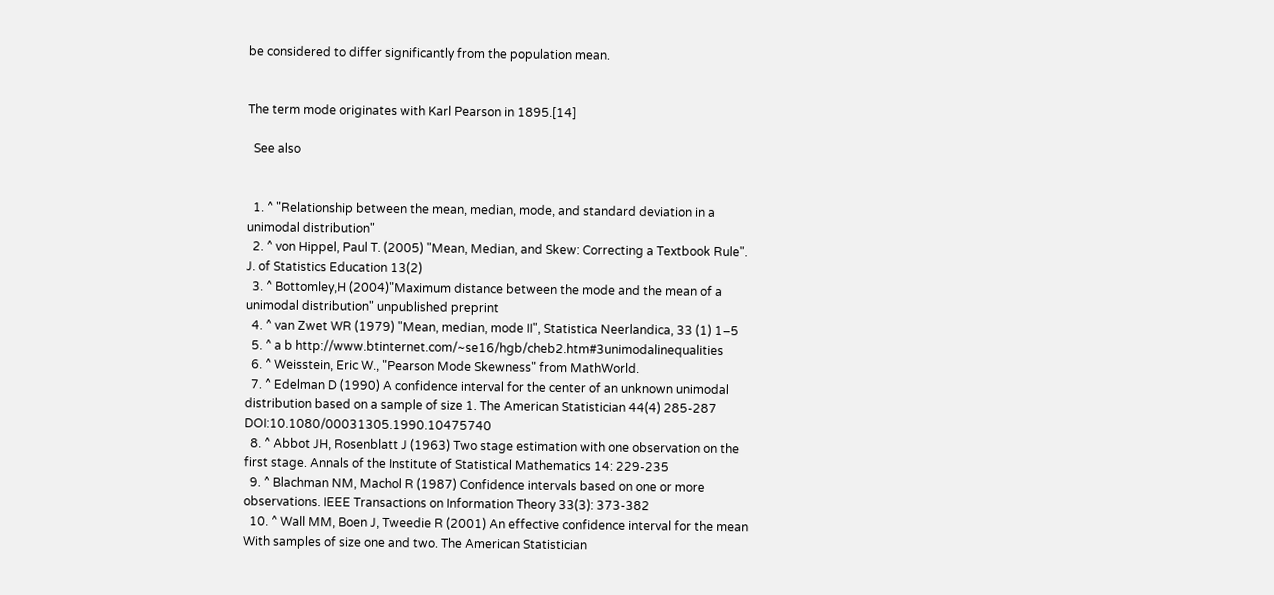be considered to differ significantly from the population mean.


The term mode originates with Karl Pearson in 1895.[14]

  See also


  1. ^ "Relationship between the mean, median, mode, and standard deviation in a unimodal distribution"
  2. ^ von Hippel, Paul T. (2005) "Mean, Median, and Skew: Correcting a Textbook Rule". J. of Statistics Education 13(2)
  3. ^ Bottomley,H (2004)"Maximum distance between the mode and the mean of a unimodal distribution" unpublished preprint
  4. ^ van Zwet WR (1979) "Mean, median, mode II", Statistica Neerlandica, 33 (1) 1–5
  5. ^ a b http://www.btinternet.com/~se16/hgb/cheb2.htm#3unimodalinequalities
  6. ^ Weisstein, Eric W., "Pearson Mode Skewness" from MathWorld.
  7. ^ Edelman D (1990) A confidence interval for the center of an unknown unimodal distribution based on a sample of size 1. The American Statistician 44(4) 285-287 DOI:10.1080/00031305.1990.10475740
  8. ^ Abbot JH, Rosenblatt J (1963) Two stage estimation with one observation on the first stage. Annals of the Institute of Statistical Mathematics 14: 229-235
  9. ^ Blachman NM, Machol R (1987) Confidence intervals based on one or more observations. IEEE Transactions on Information Theory 33(3): 373-382
  10. ^ Wall MM, Boen J, Tweedie R (2001) An effective confidence interval for the mean With samples of size one and two. The American Statistician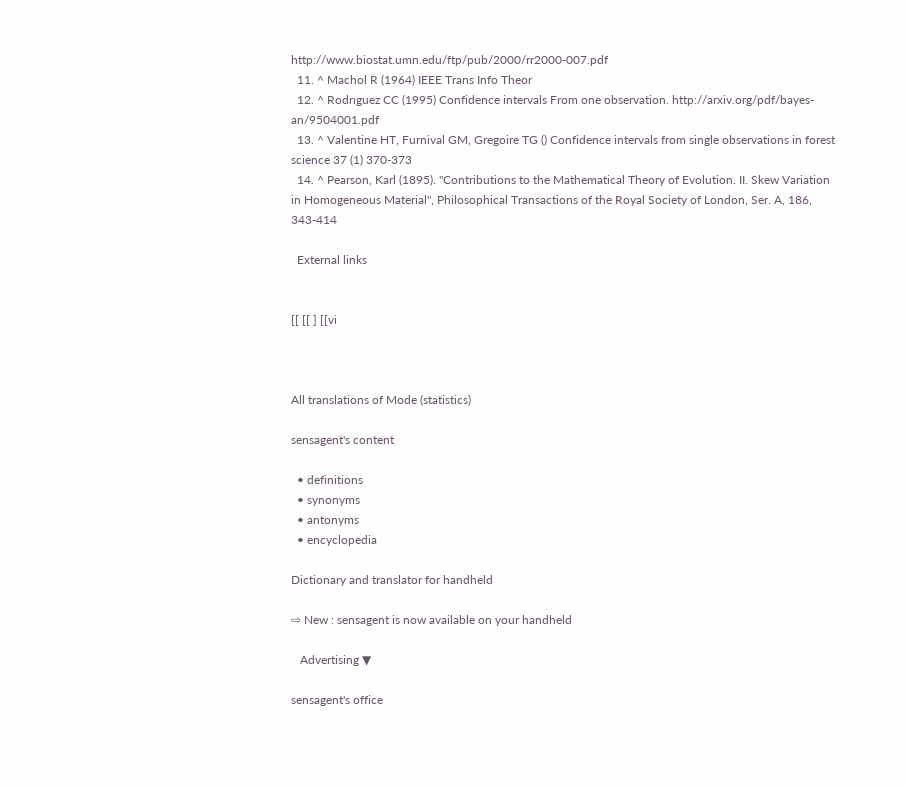http://www.biostat.umn.edu/ftp/pub/2000/rr2000-007.pdf
  11. ^ Machol R (1964) IEEE Trans Info Theor
  12. ^ Rodrıguez CC (1995) Confidence intervals From one observation. http://arxiv.org/pdf/bayes-an/9504001.pdf
  13. ^ Valentine HT, Furnival GM, Gregoire TG () Confidence intervals from single observations in forest science 37 (1) 370-373
  14. ^ Pearson, Karl (1895). "Contributions to the Mathematical Theory of Evolution. II. Skew Variation in Homogeneous Material", Philosophical Transactions of the Royal Society of London, Ser. A, 186, 343-414

  External links


[[ [[ ] [[vi



All translations of Mode (statistics)

sensagent's content

  • definitions
  • synonyms
  • antonyms
  • encyclopedia

Dictionary and translator for handheld

⇨ New : sensagent is now available on your handheld

   Advertising ▼

sensagent's office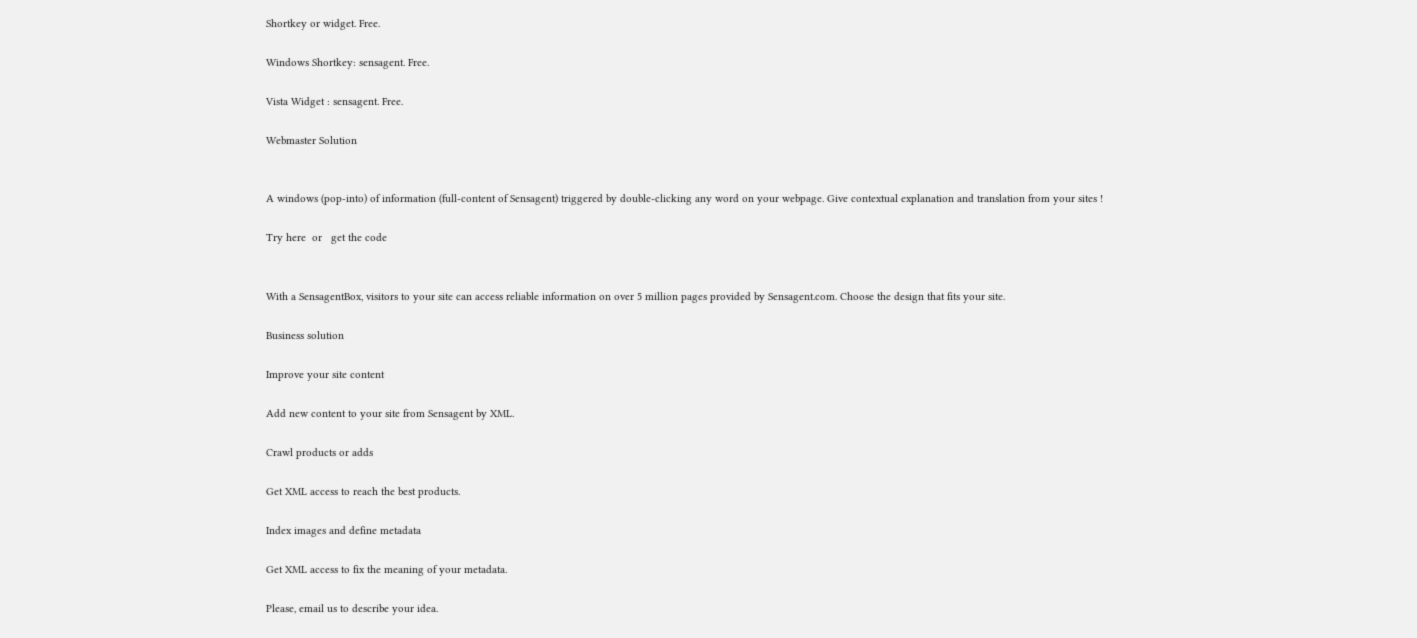Shortkey or widget. Free.

Windows Shortkey: sensagent. Free.

Vista Widget : sensagent. Free.

Webmaster Solution


A windows (pop-into) of information (full-content of Sensagent) triggered by double-clicking any word on your webpage. Give contextual explanation and translation from your sites !

Try here  or   get the code


With a SensagentBox, visitors to your site can access reliable information on over 5 million pages provided by Sensagent.com. Choose the design that fits your site.

Business solution

Improve your site content

Add new content to your site from Sensagent by XML.

Crawl products or adds

Get XML access to reach the best products.

Index images and define metadata

Get XML access to fix the meaning of your metadata.

Please, email us to describe your idea.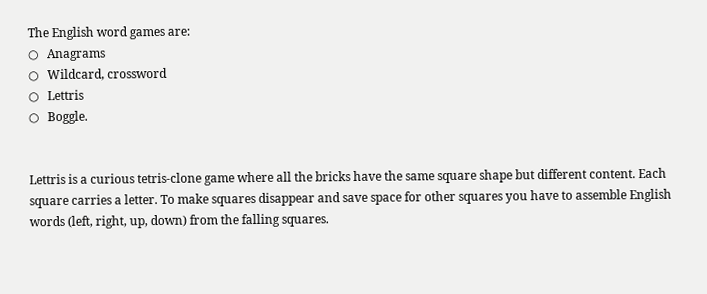The English word games are:
○   Anagrams
○   Wildcard, crossword
○   Lettris
○   Boggle.


Lettris is a curious tetris-clone game where all the bricks have the same square shape but different content. Each square carries a letter. To make squares disappear and save space for other squares you have to assemble English words (left, right, up, down) from the falling squares.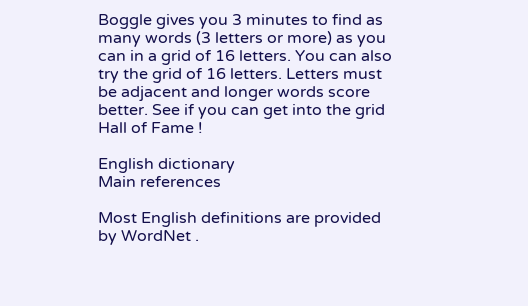Boggle gives you 3 minutes to find as many words (3 letters or more) as you can in a grid of 16 letters. You can also try the grid of 16 letters. Letters must be adjacent and longer words score better. See if you can get into the grid Hall of Fame !

English dictionary
Main references

Most English definitions are provided by WordNet .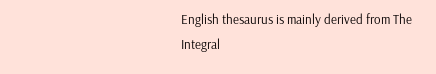English thesaurus is mainly derived from The Integral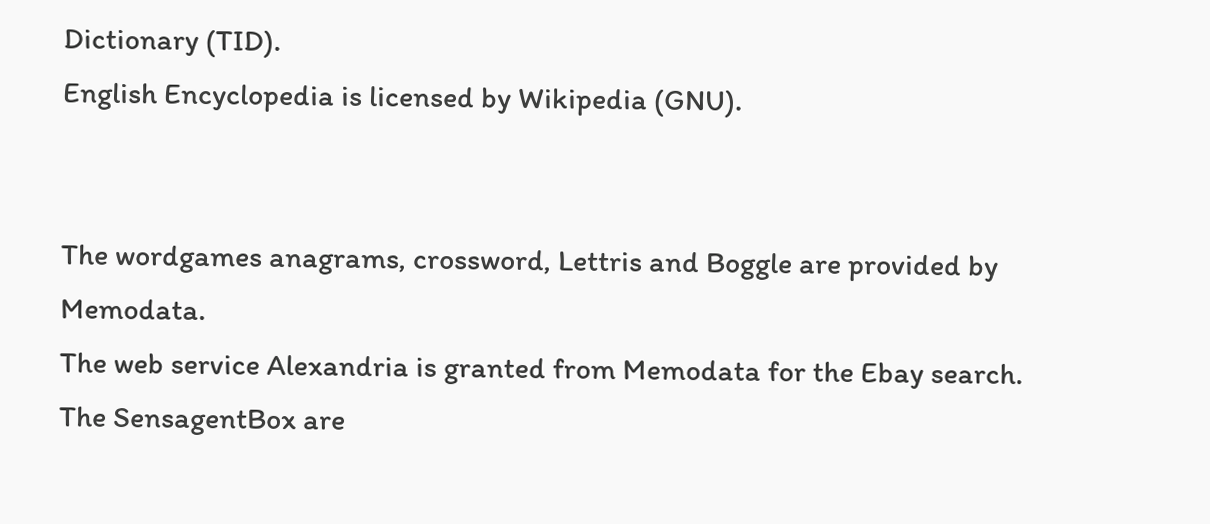Dictionary (TID).
English Encyclopedia is licensed by Wikipedia (GNU).


The wordgames anagrams, crossword, Lettris and Boggle are provided by Memodata.
The web service Alexandria is granted from Memodata for the Ebay search.
The SensagentBox are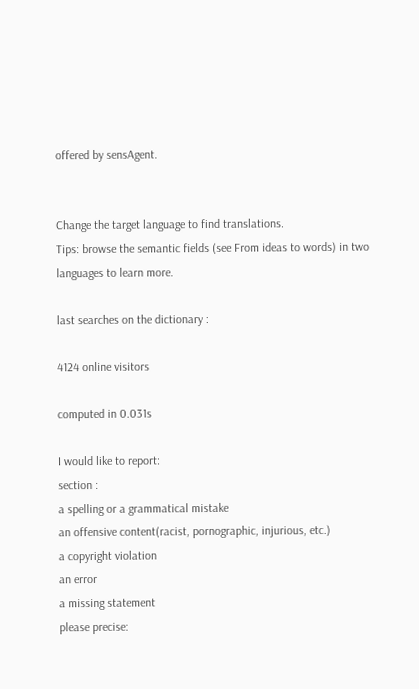offered by sensAgent.


Change the target language to find translations.
Tips: browse the semantic fields (see From ideas to words) in two languages to learn more.

last searches on the dictionary :

4124 online visitors

computed in 0.031s

I would like to report:
section :
a spelling or a grammatical mistake
an offensive content(racist, pornographic, injurious, etc.)
a copyright violation
an error
a missing statement
please precise: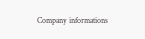Company informations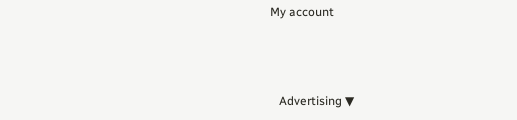My account



   Advertising ▼